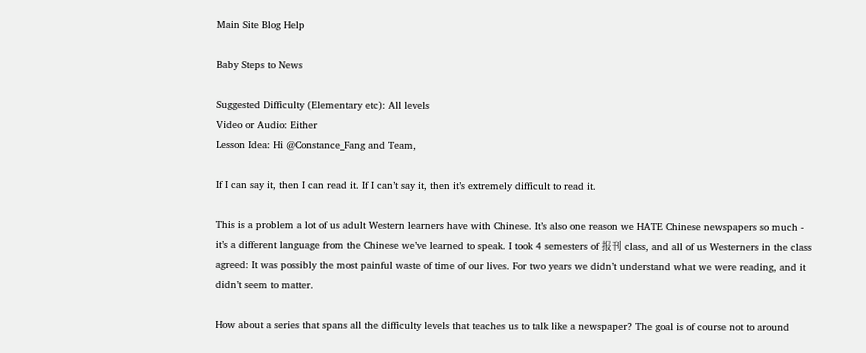Main Site Blog Help

Baby Steps to News

Suggested Difficulty (Elementary etc): All levels
Video or Audio: Either
Lesson Idea: Hi @Constance_Fang and Team,

If I can say it, then I can read it. If I can’t say it, then it’s extremely difficult to read it.

This is a problem a lot of us adult Western learners have with Chinese. It’s also one reason we HATE Chinese newspapers so much - it’s a different language from the Chinese we’ve learned to speak. I took 4 semesters of 报刊 class, and all of us Westerners in the class agreed: It was possibly the most painful waste of time of our lives. For two years we didn’t understand what we were reading, and it didn’t seem to matter.

How about a series that spans all the difficulty levels that teaches us to talk like a newspaper? The goal is of course not to around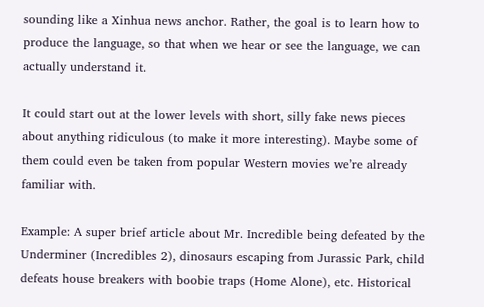sounding like a Xinhua news anchor. Rather, the goal is to learn how to produce the language, so that when we hear or see the language, we can actually understand it.

It could start out at the lower levels with short, silly fake news pieces about anything ridiculous (to make it more interesting). Maybe some of them could even be taken from popular Western movies we’re already familiar with.

Example: A super brief article about Mr. Incredible being defeated by the Underminer (Incredibles 2), dinosaurs escaping from Jurassic Park, child defeats house breakers with boobie traps (Home Alone), etc. Historical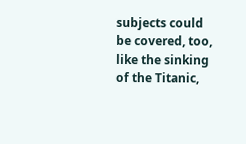subjects could be covered, too, like the sinking of the Titanic,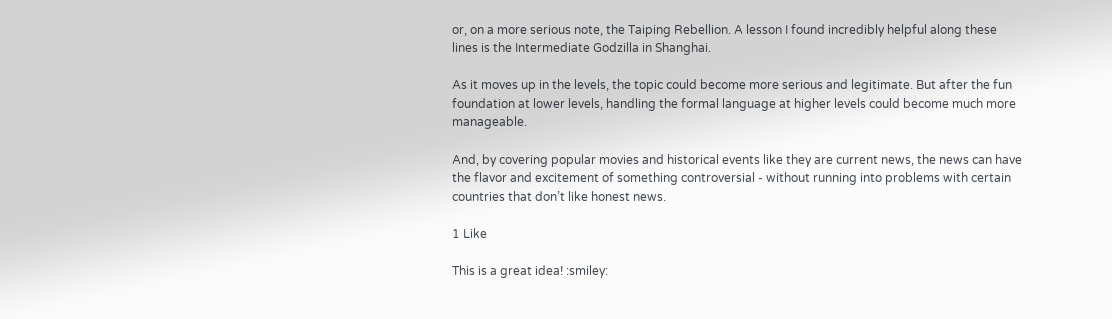or, on a more serious note, the Taiping Rebellion. A lesson I found incredibly helpful along these lines is the Intermediate Godzilla in Shanghai.

As it moves up in the levels, the topic could become more serious and legitimate. But after the fun foundation at lower levels, handling the formal language at higher levels could become much more manageable.

And, by covering popular movies and historical events like they are current news, the news can have the flavor and excitement of something controversial - without running into problems with certain countries that don’t like honest news.

1 Like

This is a great idea! :smiley: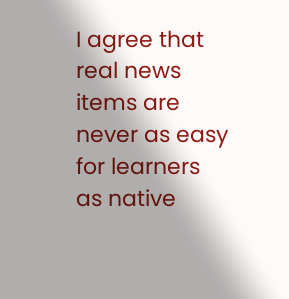I agree that real news items are never as easy for learners as native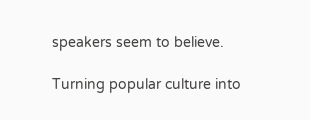speakers seem to believe.

Turning popular culture into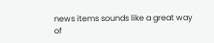news items sounds like a great way of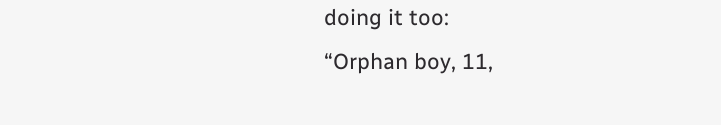doing it too:
“Orphan boy, 11,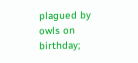plagued by owls on birthday;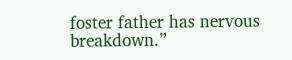foster father has nervous breakdown.”